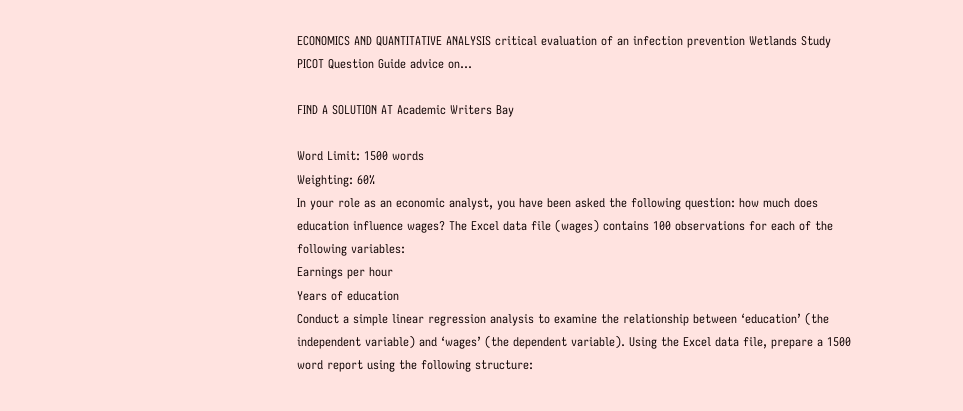ECONOMICS AND QUANTITATIVE ANALYSIS critical evaluation of an infection prevention Wetlands Study PICOT Question Guide advice on…

FIND A SOLUTION AT Academic Writers Bay

Word Limit: 1500 words
Weighting: 60%
In your role as an economic analyst, you have been asked the following question: how much does education influence wages? The Excel data file (wages) contains 100 observations for each of the following variables:
Earnings per hour
Years of education
Conduct a simple linear regression analysis to examine the relationship between ‘education’ (the independent variable) and ‘wages’ (the dependent variable). Using the Excel data file, prepare a 1500 word report using the following structure: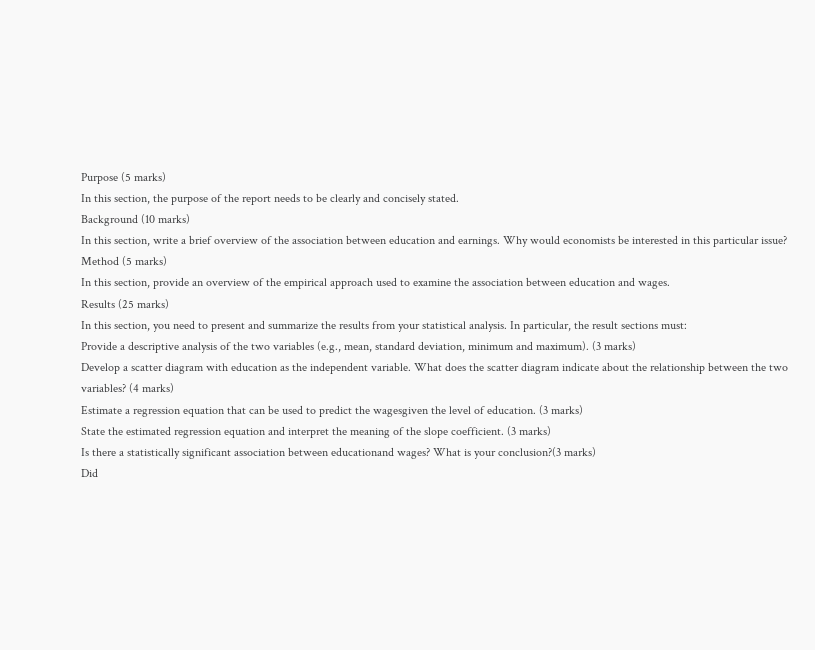Purpose (5 marks)
In this section, the purpose of the report needs to be clearly and concisely stated.
Background (10 marks)
In this section, write a brief overview of the association between education and earnings. Why would economists be interested in this particular issue?
Method (5 marks)
In this section, provide an overview of the empirical approach used to examine the association between education and wages.
Results (25 marks)
In this section, you need to present and summarize the results from your statistical analysis. In particular, the result sections must:
Provide a descriptive analysis of the two variables (e.g., mean, standard deviation, minimum and maximum). (3 marks)
Develop a scatter diagram with education as the independent variable. What does the scatter diagram indicate about the relationship between the two variables? (4 marks)
Estimate a regression equation that can be used to predict the wagesgiven the level of education. (3 marks)
State the estimated regression equation and interpret the meaning of the slope coefficient. (3 marks)
Is there a statistically significant association between educationand wages? What is your conclusion?(3 marks)
Did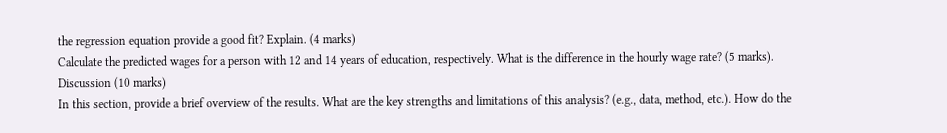the regression equation provide a good fit? Explain. (4 marks)
Calculate the predicted wages for a person with 12 and 14 years of education, respectively. What is the difference in the hourly wage rate? (5 marks).
Discussion (10 marks)
In this section, provide a brief overview of the results. What are the key strengths and limitations of this analysis? (e.g., data, method, etc.). How do the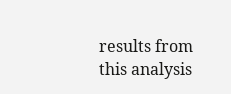results from this analysis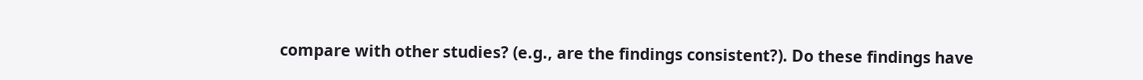compare with other studies? (e.g., are the findings consistent?). Do these findings have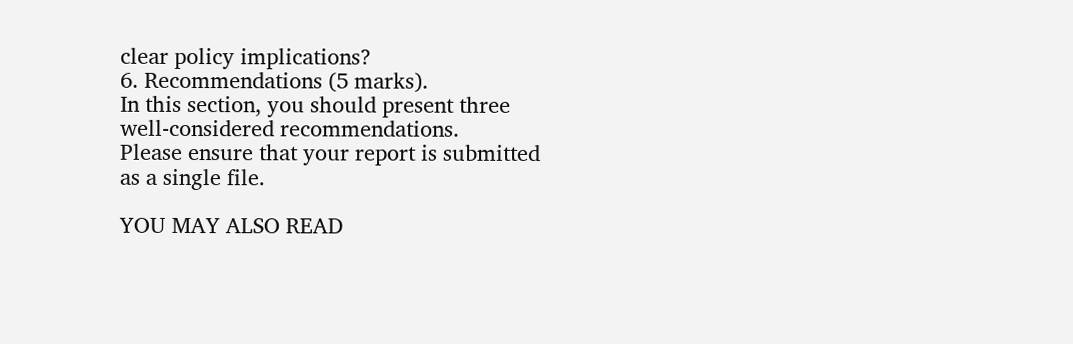clear policy implications?
6. Recommendations (5 marks).
In this section, you should present three well-considered recommendations.
Please ensure that your report is submitted as a single file.

YOU MAY ALSO READ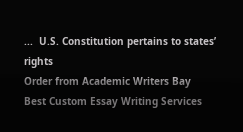...  U.S. Constitution pertains to states’ rights
Order from Academic Writers Bay
Best Custom Essay Writing Services